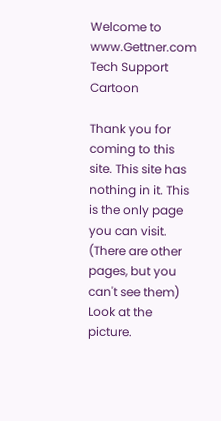Welcome to www.Gettner.com
Tech Support Cartoon

Thank you for coming to this site. This site has nothing in it. This is the only page you can visit. (There are other pages, but you can't see them) Look at the picture.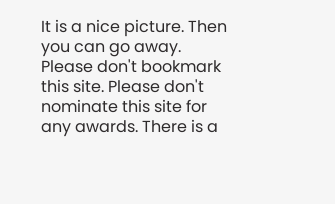It is a nice picture. Then you can go away. Please don't bookmark this site. Please don't nominate this site for any awards. There is a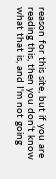reason for this site, but if you are reading this, then you don't know what that is, and I'm not going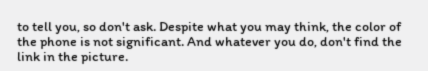to tell you, so don't ask. Despite what you may think, the color of the phone is not significant. And whatever you do, don't find the link in the picture.